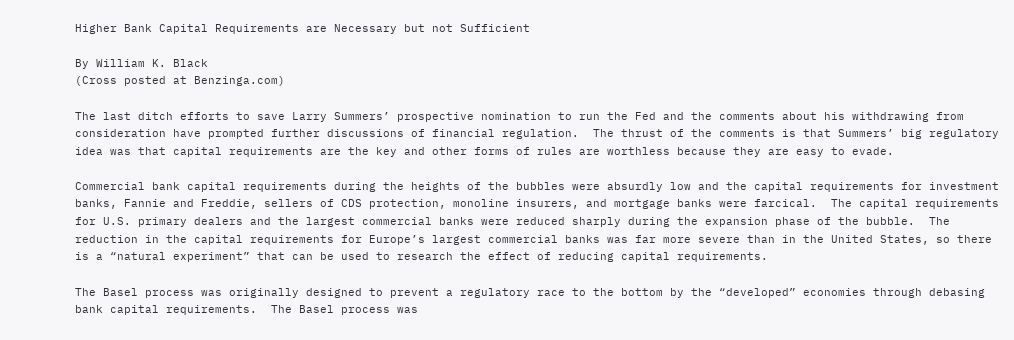Higher Bank Capital Requirements are Necessary but not Sufficient

By William K. Black
(Cross posted at Benzinga.com)

The last ditch efforts to save Larry Summers’ prospective nomination to run the Fed and the comments about his withdrawing from consideration have prompted further discussions of financial regulation.  The thrust of the comments is that Summers’ big regulatory idea was that capital requirements are the key and other forms of rules are worthless because they are easy to evade.

Commercial bank capital requirements during the heights of the bubbles were absurdly low and the capital requirements for investment banks, Fannie and Freddie, sellers of CDS protection, monoline insurers, and mortgage banks were farcical.  The capital requirements for U.S. primary dealers and the largest commercial banks were reduced sharply during the expansion phase of the bubble.  The reduction in the capital requirements for Europe’s largest commercial banks was far more severe than in the United States, so there is a “natural experiment” that can be used to research the effect of reducing capital requirements.

The Basel process was originally designed to prevent a regulatory race to the bottom by the “developed” economies through debasing bank capital requirements.  The Basel process was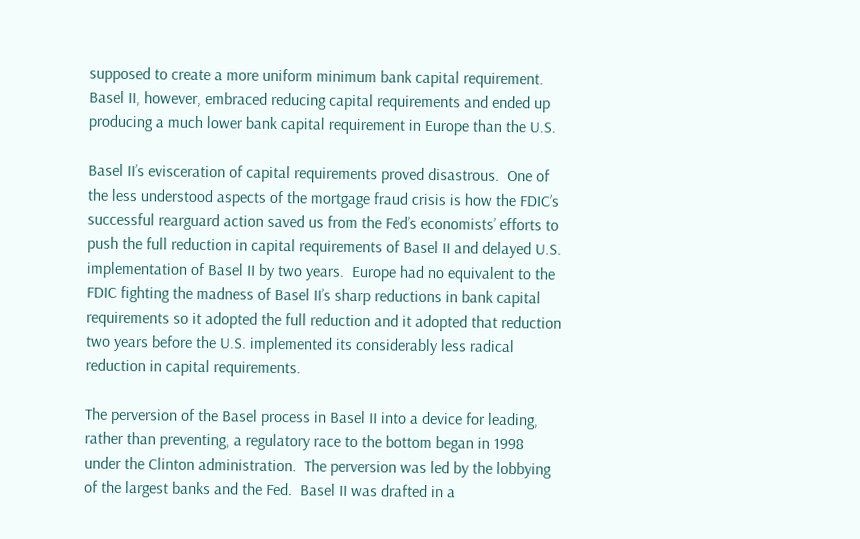supposed to create a more uniform minimum bank capital requirement.  Basel II, however, embraced reducing capital requirements and ended up producing a much lower bank capital requirement in Europe than the U.S.

Basel II’s evisceration of capital requirements proved disastrous.  One of the less understood aspects of the mortgage fraud crisis is how the FDIC’s successful rearguard action saved us from the Fed’s economists’ efforts to push the full reduction in capital requirements of Basel II and delayed U.S. implementation of Basel II by two years.  Europe had no equivalent to the FDIC fighting the madness of Basel II’s sharp reductions in bank capital requirements so it adopted the full reduction and it adopted that reduction two years before the U.S. implemented its considerably less radical reduction in capital requirements.

The perversion of the Basel process in Basel II into a device for leading, rather than preventing, a regulatory race to the bottom began in 1998 under the Clinton administration.  The perversion was led by the lobbying of the largest banks and the Fed.  Basel II was drafted in a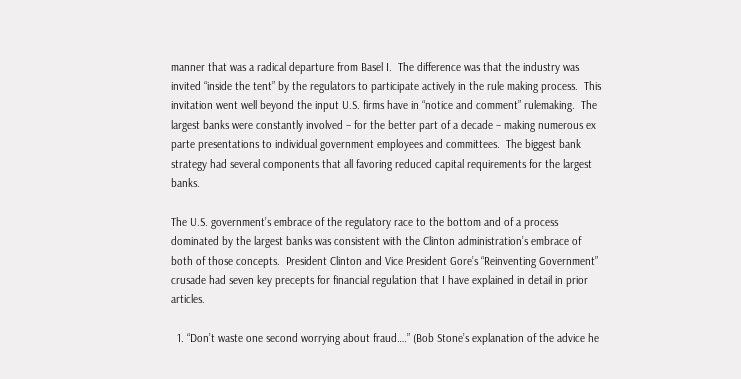manner that was a radical departure from Basel I.  The difference was that the industry was invited “inside the tent” by the regulators to participate actively in the rule making process.  This invitation went well beyond the input U.S. firms have in “notice and comment” rulemaking.  The largest banks were constantly involved – for the better part of a decade – making numerous ex parte presentations to individual government employees and committees.  The biggest bank strategy had several components that all favoring reduced capital requirements for the largest banks.

The U.S. government’s embrace of the regulatory race to the bottom and of a process dominated by the largest banks was consistent with the Clinton administration’s embrace of both of those concepts.  President Clinton and Vice President Gore’s “Reinventing Government” crusade had seven key precepts for financial regulation that I have explained in detail in prior articles.

  1. “Don’t waste one second worrying about fraud….” (Bob Stone’s explanation of the advice he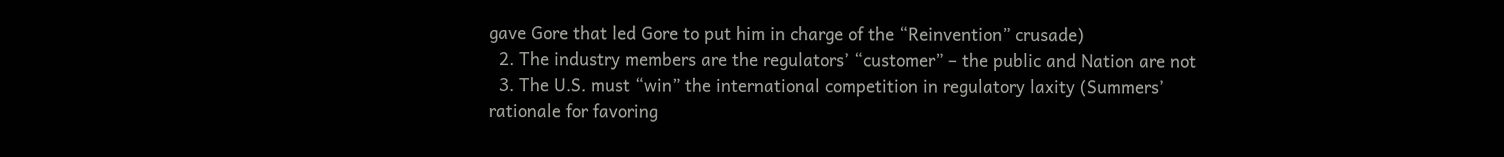gave Gore that led Gore to put him in charge of the “Reinvention” crusade)
  2. The industry members are the regulators’ “customer” – the public and Nation are not
  3. The U.S. must “win” the international competition in regulatory laxity (Summers’ rationale for favoring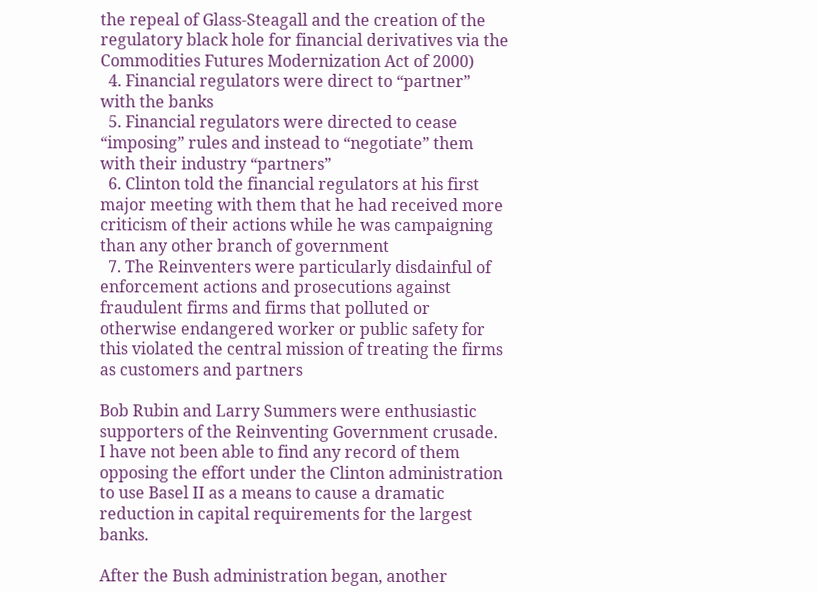the repeal of Glass-Steagall and the creation of the regulatory black hole for financial derivatives via the Commodities Futures Modernization Act of 2000)
  4. Financial regulators were direct to “partner” with the banks
  5. Financial regulators were directed to cease “imposing” rules and instead to “negotiate” them with their industry “partners”
  6. Clinton told the financial regulators at his first major meeting with them that he had received more criticism of their actions while he was campaigning than any other branch of government
  7. The Reinventers were particularly disdainful of enforcement actions and prosecutions against fraudulent firms and firms that polluted or otherwise endangered worker or public safety for this violated the central mission of treating the firms as customers and partners

Bob Rubin and Larry Summers were enthusiastic supporters of the Reinventing Government crusade.  I have not been able to find any record of them opposing the effort under the Clinton administration to use Basel II as a means to cause a dramatic reduction in capital requirements for the largest banks.

After the Bush administration began, another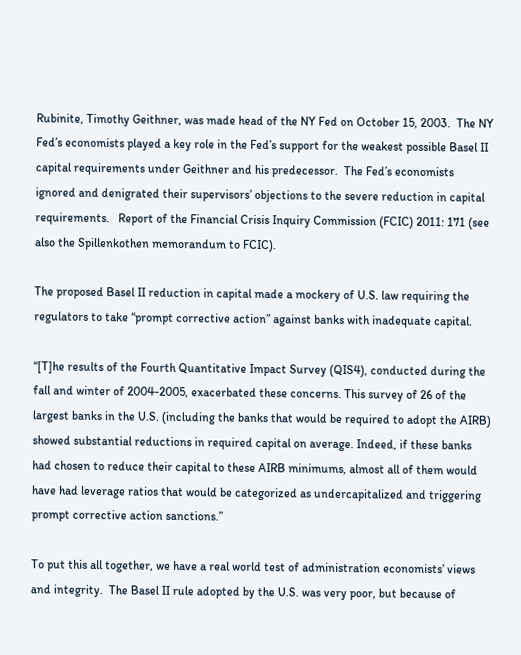Rubinite, Timothy Geithner, was made head of the NY Fed on October 15, 2003.  The NY Fed’s economists played a key role in the Fed’s support for the weakest possible Basel II capital requirements under Geithner and his predecessor.  The Fed’s economists ignored and denigrated their supervisors’ objections to the severe reduction in capital requirements.   Report of the Financial Crisis Inquiry Commission (FCIC) 2011: 171 (see also the Spillenkothen memorandum to FCIC).

The proposed Basel II reduction in capital made a mockery of U.S. law requiring the regulators to take “prompt corrective action” against banks with inadequate capital.

“[T]he results of the Fourth Quantitative Impact Survey (QIS4), conducted during the fall and winter of 2004-2005, exacerbated these concerns. This survey of 26 of the largest banks in the U.S. (including the banks that would be required to adopt the AIRB) showed substantial reductions in required capital on average. Indeed, if these banks had chosen to reduce their capital to these AIRB minimums, almost all of them would have had leverage ratios that would be categorized as undercapitalized and triggering prompt corrective action sanctions.”

To put this all together, we have a real world test of administration economists’ views and integrity.  The Basel II rule adopted by the U.S. was very poor, but because of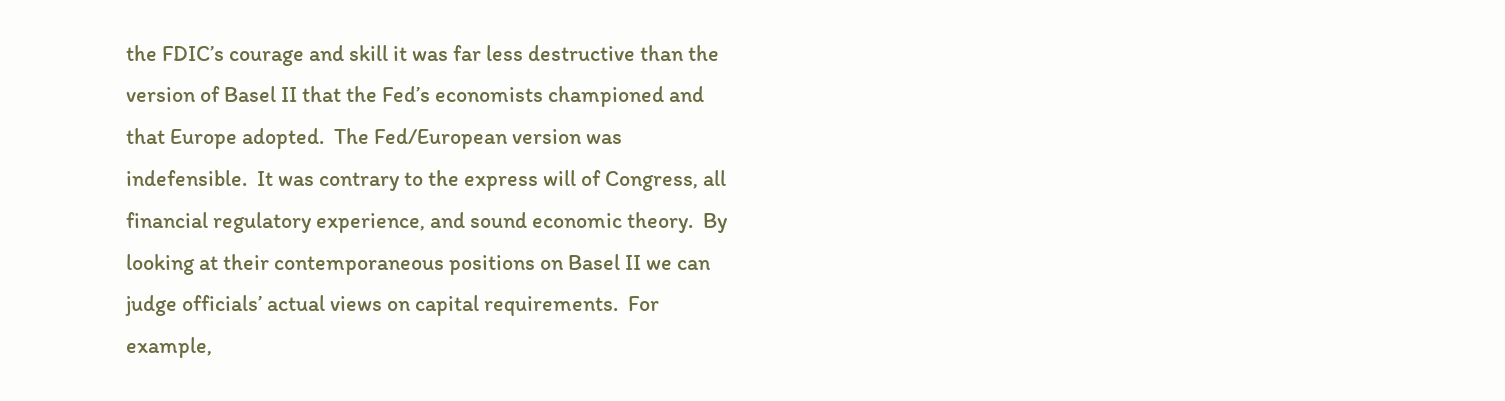the FDIC’s courage and skill it was far less destructive than the version of Basel II that the Fed’s economists championed and that Europe adopted.  The Fed/European version was indefensible.  It was contrary to the express will of Congress, all financial regulatory experience, and sound economic theory.  By looking at their contemporaneous positions on Basel II we can judge officials’ actual views on capital requirements.  For example,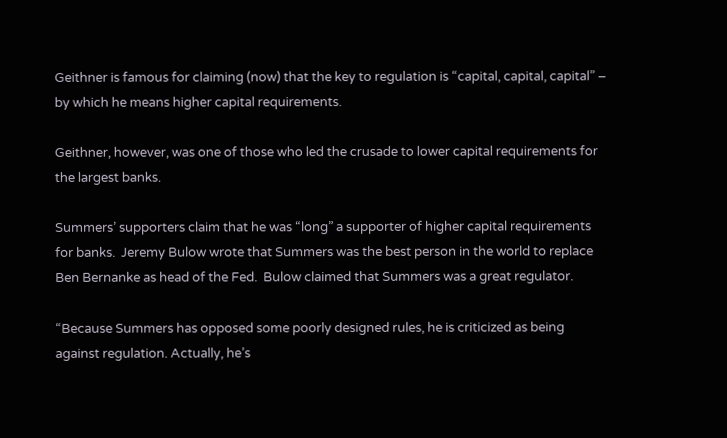Geithner is famous for claiming (now) that the key to regulation is “capital, capital, capital” – by which he means higher capital requirements.

Geithner, however, was one of those who led the crusade to lower capital requirements for the largest banks.

Summers’ supporters claim that he was “long” a supporter of higher capital requirements for banks.  Jeremy Bulow wrote that Summers was the best person in the world to replace Ben Bernanke as head of the Fed.  Bulow claimed that Summers was a great regulator.

“Because Summers has opposed some poorly designed rules, he is criticized as being against regulation. Actually, he’s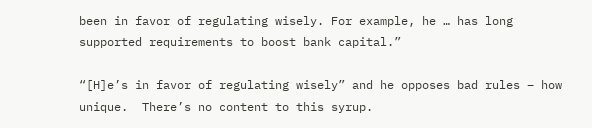been in favor of regulating wisely. For example, he … has long supported requirements to boost bank capital.”

“[H]e’s in favor of regulating wisely” and he opposes bad rules – how unique.  There’s no content to this syrup.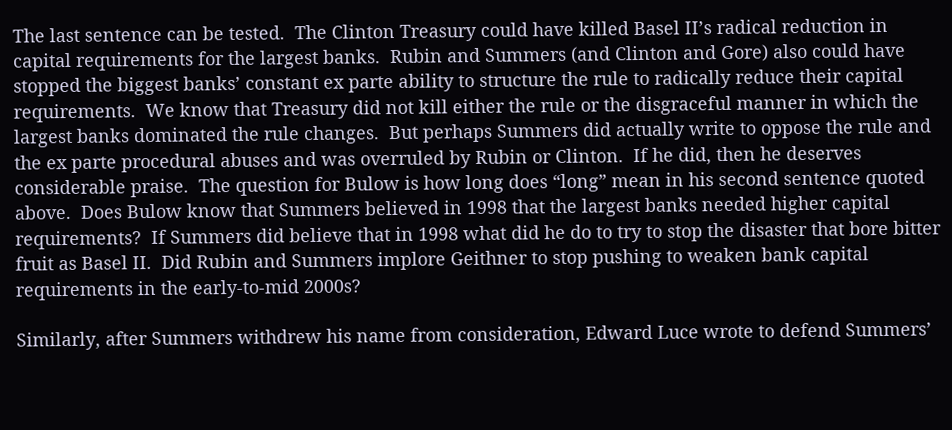The last sentence can be tested.  The Clinton Treasury could have killed Basel II’s radical reduction in capital requirements for the largest banks.  Rubin and Summers (and Clinton and Gore) also could have stopped the biggest banks’ constant ex parte ability to structure the rule to radically reduce their capital requirements.  We know that Treasury did not kill either the rule or the disgraceful manner in which the largest banks dominated the rule changes.  But perhaps Summers did actually write to oppose the rule and the ex parte procedural abuses and was overruled by Rubin or Clinton.  If he did, then he deserves considerable praise.  The question for Bulow is how long does “long” mean in his second sentence quoted above.  Does Bulow know that Summers believed in 1998 that the largest banks needed higher capital requirements?  If Summers did believe that in 1998 what did he do to try to stop the disaster that bore bitter fruit as Basel II.  Did Rubin and Summers implore Geithner to stop pushing to weaken bank capital requirements in the early-to-mid 2000s?

Similarly, after Summers withdrew his name from consideration, Edward Luce wrote to defend Summers’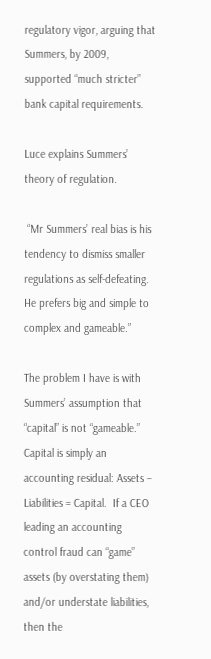regulatory vigor, arguing that Summers, by 2009, supported “much stricter” bank capital requirements.

Luce explains Summers’ theory of regulation.

 “Mr Summers’ real bias is his tendency to dismiss smaller regulations as self-defeating. He prefers big and simple to complex and gameable.”

The problem I have is with Summers’ assumption that “capital” is not “gameable.”  Capital is simply an accounting residual: Assets – Liabilities = Capital.  If a CEO leading an accounting control fraud can “game” assets (by overstating them) and/or understate liabilities, then the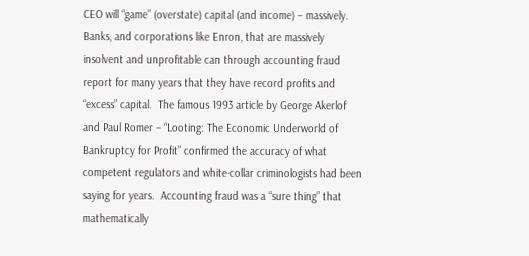CEO will “game” (overstate) capital (and income) – massively.  Banks, and corporations like Enron, that are massively insolvent and unprofitable can through accounting fraud report for many years that they have record profits and “excess” capital.  The famous 1993 article by George Akerlof and Paul Romer – “Looting: The Economic Underworld of Bankruptcy for Profit” confirmed the accuracy of what competent regulators and white-collar criminologists had been saying for years.  Accounting fraud was a “sure thing” that mathematically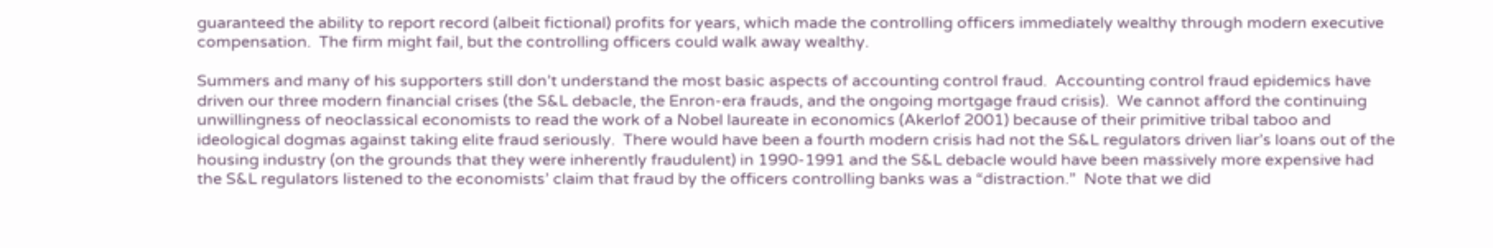guaranteed the ability to report record (albeit fictional) profits for years, which made the controlling officers immediately wealthy through modern executive compensation.  The firm might fail, but the controlling officers could walk away wealthy.

Summers and many of his supporters still don’t understand the most basic aspects of accounting control fraud.  Accounting control fraud epidemics have driven our three modern financial crises (the S&L debacle, the Enron-era frauds, and the ongoing mortgage fraud crisis).  We cannot afford the continuing unwillingness of neoclassical economists to read the work of a Nobel laureate in economics (Akerlof 2001) because of their primitive tribal taboo and ideological dogmas against taking elite fraud seriously.  There would have been a fourth modern crisis had not the S&L regulators driven liar’s loans out of the housing industry (on the grounds that they were inherently fraudulent) in 1990-1991 and the S&L debacle would have been massively more expensive had the S&L regulators listened to the economists’ claim that fraud by the officers controlling banks was a “distraction.”  Note that we did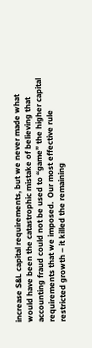increase S&L capital requirements, but we never made what would have been the catastrophic mistake of believing that accounting fraud could not be used to “game” the higher capital requirements that we imposed.  Our most effective rule restricted growth – it killed the remaining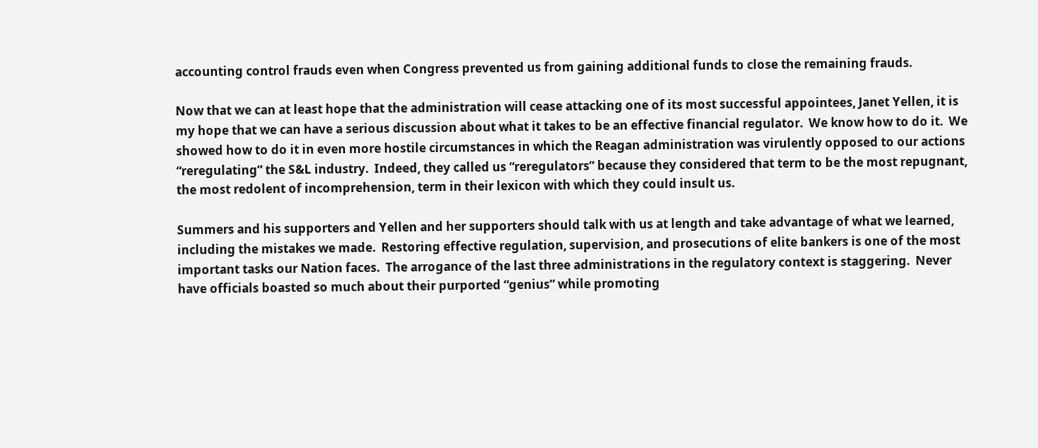accounting control frauds even when Congress prevented us from gaining additional funds to close the remaining frauds.

Now that we can at least hope that the administration will cease attacking one of its most successful appointees, Janet Yellen, it is my hope that we can have a serious discussion about what it takes to be an effective financial regulator.  We know how to do it.  We showed how to do it in even more hostile circumstances in which the Reagan administration was virulently opposed to our actions “reregulating” the S&L industry.  Indeed, they called us “reregulators” because they considered that term to be the most repugnant, the most redolent of incomprehension, term in their lexicon with which they could insult us.

Summers and his supporters and Yellen and her supporters should talk with us at length and take advantage of what we learned, including the mistakes we made.  Restoring effective regulation, supervision, and prosecutions of elite bankers is one of the most important tasks our Nation faces.  The arrogance of the last three administrations in the regulatory context is staggering.  Never have officials boasted so much about their purported “genius” while promoting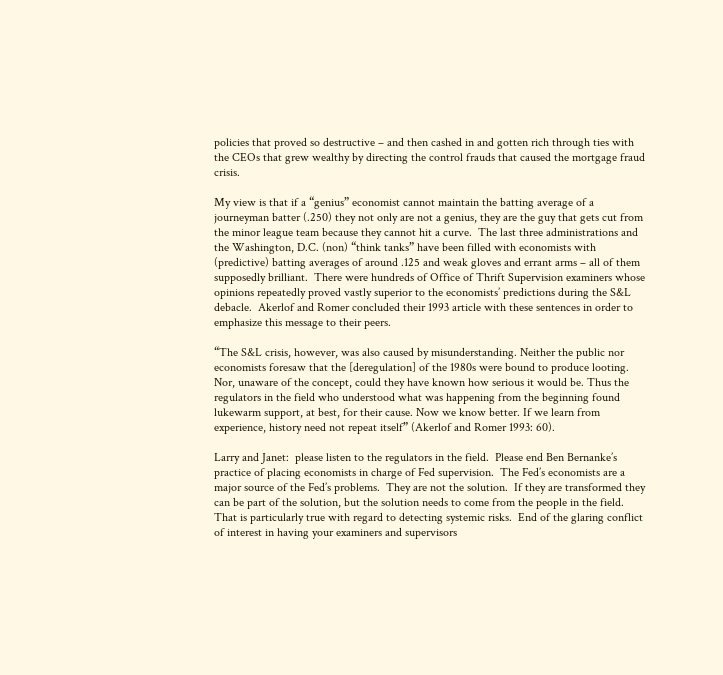policies that proved so destructive – and then cashed in and gotten rich through ties with the CEOs that grew wealthy by directing the control frauds that caused the mortgage fraud crisis.

My view is that if a “genius” economist cannot maintain the batting average of a journeyman batter (.250) they not only are not a genius, they are the guy that gets cut from the minor league team because they cannot hit a curve.  The last three administrations and the Washington, D.C. (non) “think tanks” have been filled with economists with (predictive) batting averages of around .125 and weak gloves and errant arms – all of them supposedly brilliant.  There were hundreds of Office of Thrift Supervision examiners whose opinions repeatedly proved vastly superior to the economists’ predictions during the S&L debacle.  Akerlof and Romer concluded their 1993 article with these sentences in order to emphasize this message to their peers.

“The S&L crisis, however, was also caused by misunderstanding. Neither the public nor economists foresaw that the [deregulation] of the 1980s were bound to produce looting. Nor, unaware of the concept, could they have known how serious it would be. Thus the regulators in the field who understood what was happening from the beginning found lukewarm support, at best, for their cause. Now we know better. If we learn from experience, history need not repeat itself” (Akerlof and Romer 1993: 60).

Larry and Janet:  please listen to the regulators in the field.  Please end Ben Bernanke’s practice of placing economists in charge of Fed supervision.  The Fed’s economists are a major source of the Fed’s problems.  They are not the solution.  If they are transformed they can be part of the solution, but the solution needs to come from the people in the field.  That is particularly true with regard to detecting systemic risks.  End of the glaring conflict of interest in having your examiners and supervisors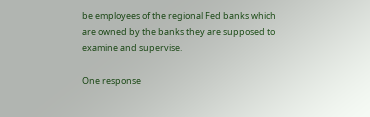be employees of the regional Fed banks which are owned by the banks they are supposed to examine and supervise.

One response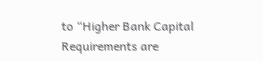to “Higher Bank Capital Requirements are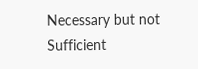Necessary but not Sufficient